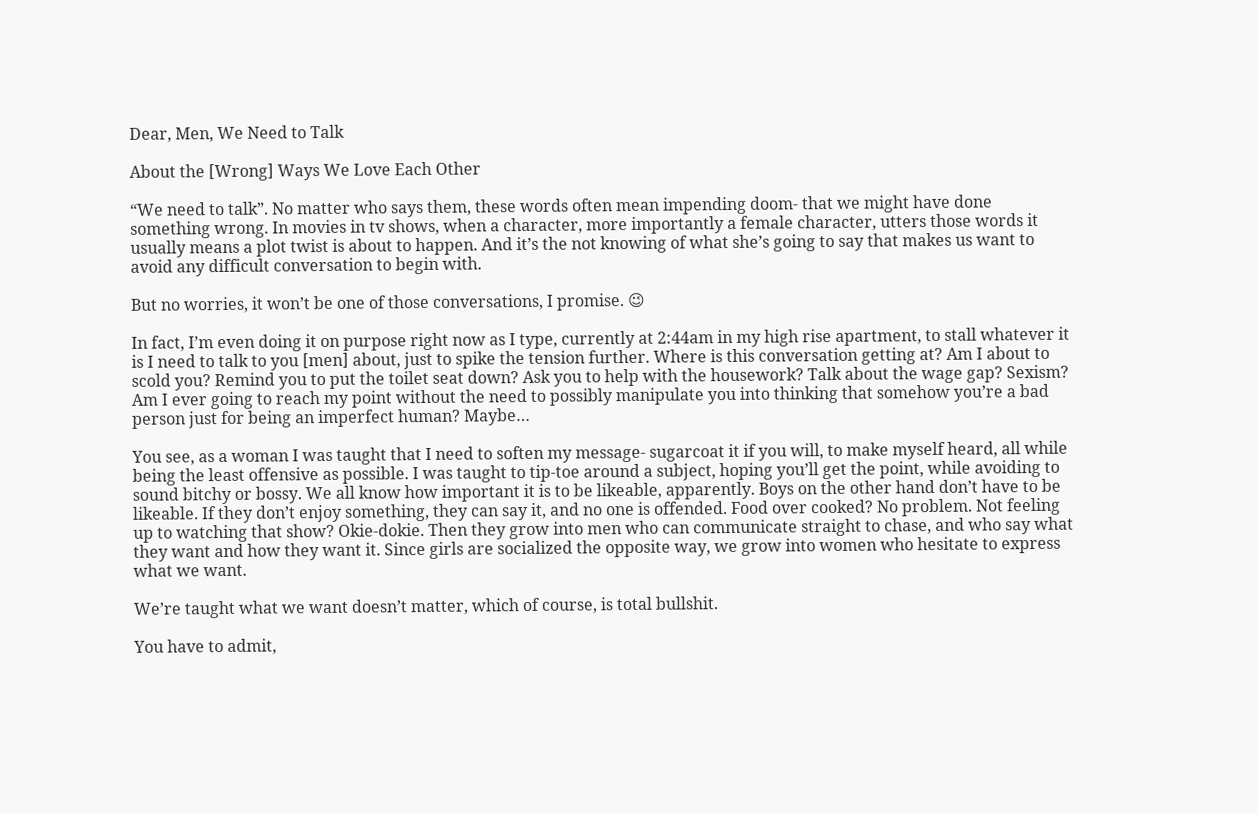Dear, Men, We Need to Talk

About the [Wrong] Ways We Love Each Other

“We need to talk”. No matter who says them, these words often mean impending doom- that we might have done something wrong. In movies in tv shows, when a character, more importantly a female character, utters those words it usually means a plot twist is about to happen. And it’s the not knowing of what she’s going to say that makes us want to avoid any difficult conversation to begin with.

But no worries, it won’t be one of those conversations, I promise. 😉

In fact, I’m even doing it on purpose right now as I type, currently at 2:44am in my high rise apartment, to stall whatever it is I need to talk to you [men] about, just to spike the tension further. Where is this conversation getting at? Am I about to scold you? Remind you to put the toilet seat down? Ask you to help with the housework? Talk about the wage gap? Sexism? Am I ever going to reach my point without the need to possibly manipulate you into thinking that somehow you’re a bad person just for being an imperfect human? Maybe…

You see, as a woman I was taught that I need to soften my message- sugarcoat it if you will, to make myself heard, all while being the least offensive as possible. I was taught to tip-toe around a subject, hoping you’ll get the point, while avoiding to sound bitchy or bossy. We all know how important it is to be likeable, apparently. Boys on the other hand don’t have to be likeable. If they don’t enjoy something, they can say it, and no one is offended. Food over cooked? No problem. Not feeling up to watching that show? Okie-dokie. Then they grow into men who can communicate straight to chase, and who say what they want and how they want it. Since girls are socialized the opposite way, we grow into women who hesitate to express what we want.

We’re taught what we want doesn’t matter, which of course, is total bullshit.

You have to admit,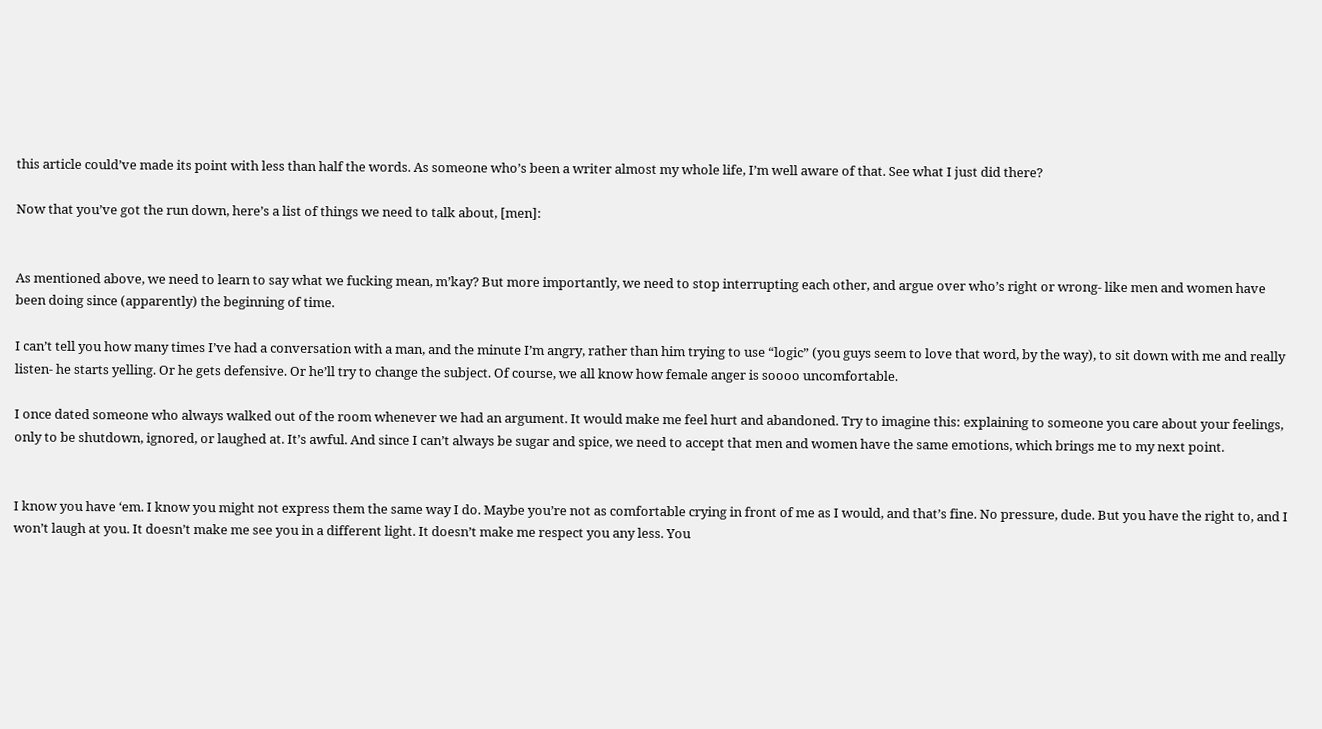this article could’ve made its point with less than half the words. As someone who’s been a writer almost my whole life, I’m well aware of that. See what I just did there?

Now that you’ve got the run down, here’s a list of things we need to talk about, [men]:


As mentioned above, we need to learn to say what we fucking mean, m’kay? But more importantly, we need to stop interrupting each other, and argue over who’s right or wrong- like men and women have been doing since (apparently) the beginning of time.

I can’t tell you how many times I’ve had a conversation with a man, and the minute I’m angry, rather than him trying to use “logic” (you guys seem to love that word, by the way), to sit down with me and really listen- he starts yelling. Or he gets defensive. Or he’ll try to change the subject. Of course, we all know how female anger is soooo uncomfortable.

I once dated someone who always walked out of the room whenever we had an argument. It would make me feel hurt and abandoned. Try to imagine this: explaining to someone you care about your feelings, only to be shutdown, ignored, or laughed at. It’s awful. And since I can’t always be sugar and spice, we need to accept that men and women have the same emotions, which brings me to my next point.


I know you have ‘em. I know you might not express them the same way I do. Maybe you’re not as comfortable crying in front of me as I would, and that’s fine. No pressure, dude. But you have the right to, and I won’t laugh at you. It doesn’t make me see you in a different light. It doesn’t make me respect you any less. You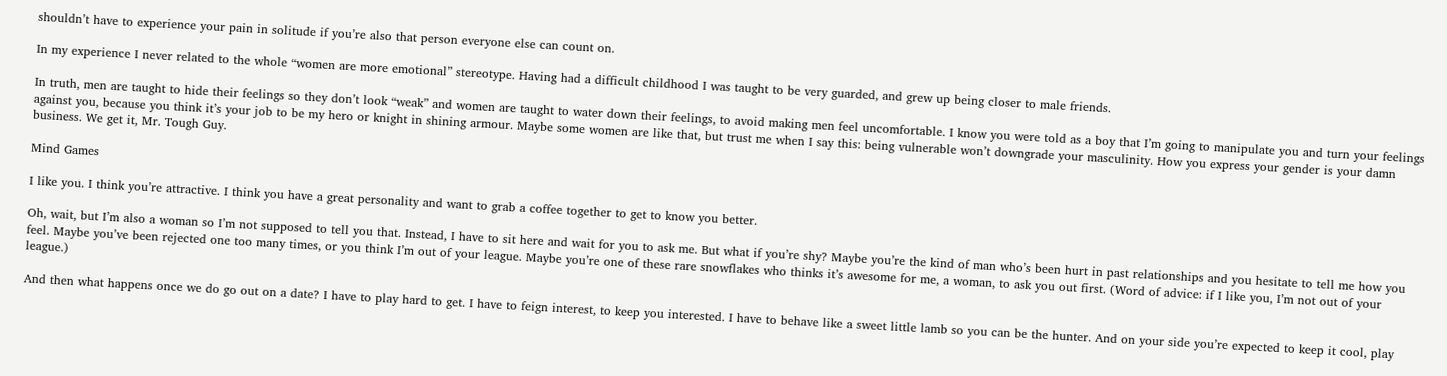shouldn’t have to experience your pain in solitude if you’re also that person everyone else can count on.

In my experience I never related to the whole “women are more emotional” stereotype. Having had a difficult childhood I was taught to be very guarded, and grew up being closer to male friends.

In truth, men are taught to hide their feelings so they don’t look “weak” and women are taught to water down their feelings, to avoid making men feel uncomfortable. I know you were told as a boy that I’m going to manipulate you and turn your feelings against you, because you think it’s your job to be my hero or knight in shining armour. Maybe some women are like that, but trust me when I say this: being vulnerable won’t downgrade your masculinity. How you express your gender is your damn business. We get it, Mr. Tough Guy.

Mind Games

I like you. I think you’re attractive. I think you have a great personality and want to grab a coffee together to get to know you better.

Oh, wait, but I’m also a woman so I’m not supposed to tell you that. Instead, I have to sit here and wait for you to ask me. But what if you’re shy? Maybe you’re the kind of man who’s been hurt in past relationships and you hesitate to tell me how you feel. Maybe you’ve been rejected one too many times, or you think I’m out of your league. Maybe you’re one of these rare snowflakes who thinks it’s awesome for me, a woman, to ask you out first. (Word of advice: if I like you, I’m not out of your league.)

And then what happens once we do go out on a date? I have to play hard to get. I have to feign interest, to keep you interested. I have to behave like a sweet little lamb so you can be the hunter. And on your side you’re expected to keep it cool, play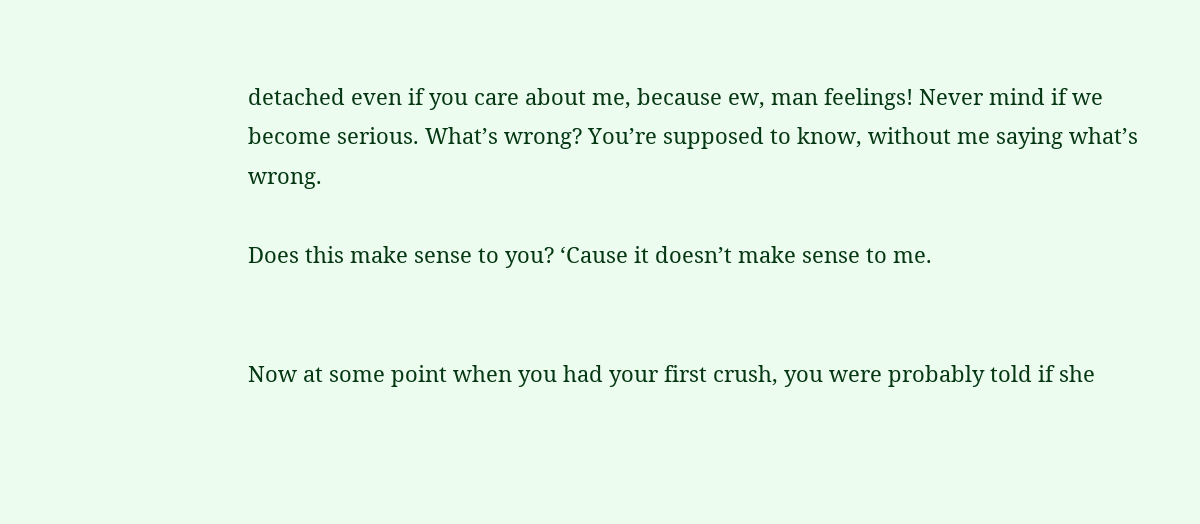detached even if you care about me, because ew, man feelings! Never mind if we become serious. What’s wrong? You’re supposed to know, without me saying what’s wrong.

Does this make sense to you? ‘Cause it doesn’t make sense to me.


Now at some point when you had your first crush, you were probably told if she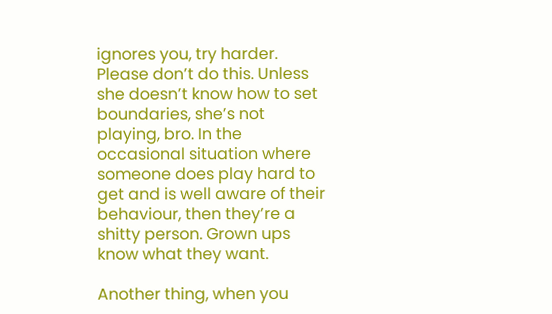ignores you, try harder. Please don’t do this. Unless she doesn’t know how to set boundaries, she’s not playing, bro. In the occasional situation where someone does play hard to get and is well aware of their behaviour, then they’re a shitty person. Grown ups know what they want.

Another thing, when you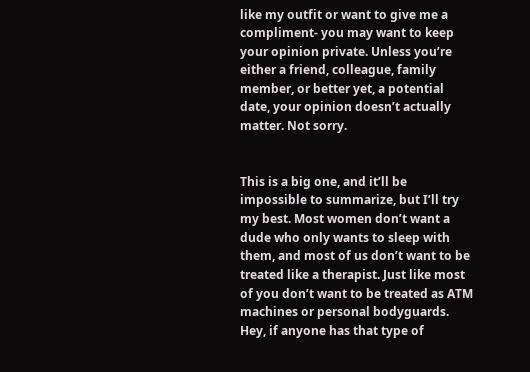like my outfit or want to give me a compliment- you may want to keep your opinion private. Unless you’re either a friend, colleague, family member, or better yet, a potential date, your opinion doesn’t actually matter. Not sorry.


This is a big one, and it’ll be impossible to summarize, but I’ll try my best. Most women don’t want a dude who only wants to sleep with them, and most of us don’t want to be treated like a therapist. Just like most of you don’t want to be treated as ATM machines or personal bodyguards. Hey, if anyone has that type of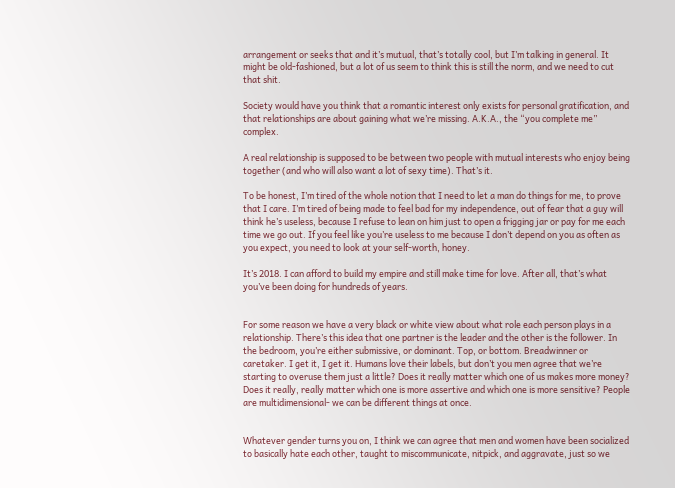arrangement or seeks that and it’s mutual, that’s totally cool, but I’m talking in general. It might be old-fashioned, but a lot of us seem to think this is still the norm, and we need to cut that shit.

Society would have you think that a romantic interest only exists for personal gratification, and that relationships are about gaining what we’re missing. A.K.A., the “you complete me” complex.

A real relationship is supposed to be between two people with mutual interests who enjoy being together (and who will also want a lot of sexy time). That’s it.

To be honest, I’m tired of the whole notion that I need to let a man do things for me, to prove that I care. I’m tired of being made to feel bad for my independence, out of fear that a guy will think he’s useless, because I refuse to lean on him just to open a frigging jar or pay for me each time we go out. If you feel like you’re useless to me because I don’t depend on you as often as you expect, you need to look at your self-worth, honey.

It’s 2018. I can afford to build my empire and still make time for love. After all, that’s what you’ve been doing for hundreds of years.


For some reason we have a very black or white view about what role each person plays in a relationship. There’s this idea that one partner is the leader and the other is the follower. In the bedroom, you’re either submissive, or dominant. Top, or bottom. Breadwinner or caretaker. I get it, I get it. Humans love their labels, but don’t you men agree that we’re starting to overuse them just a little? Does it really matter which one of us makes more money? Does it really, really matter which one is more assertive and which one is more sensitive? People are multidimensional- we can be different things at once.


Whatever gender turns you on, I think we can agree that men and women have been socialized to basically hate each other, taught to miscommunicate, nitpick, and aggravate, just so we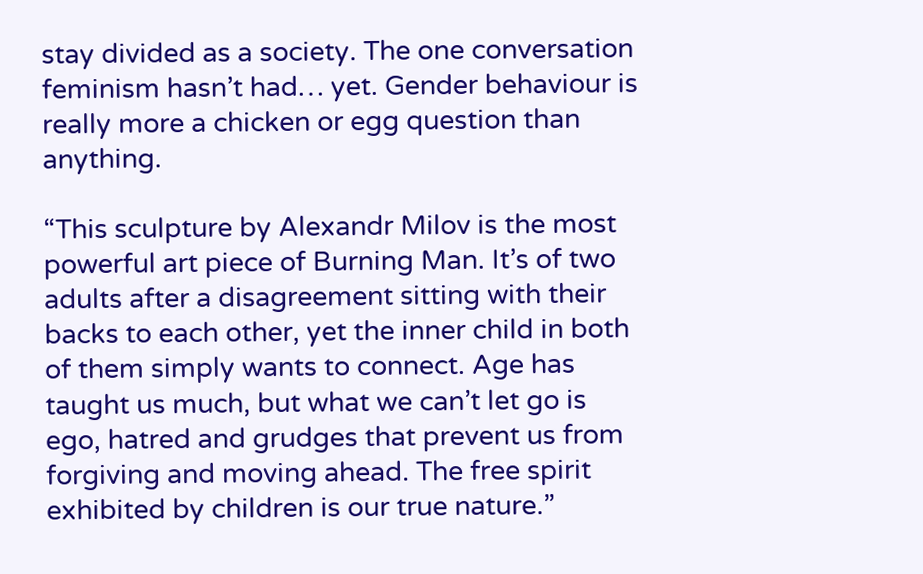stay divided as a society. The one conversation feminism hasn’t had… yet. Gender behaviour is really more a chicken or egg question than anything.

“This sculpture by Alexandr Milov is the most powerful art piece of Burning Man. It’s of two adults after a disagreement sitting with their backs to each other, yet the inner child in both of them simply wants to connect. Age has taught us much, but what we can’t let go is ego, hatred and grudges that prevent us from forgiving and moving ahead. The free spirit exhibited by children is our true nature.”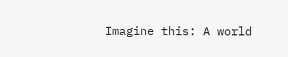Imagine this: A world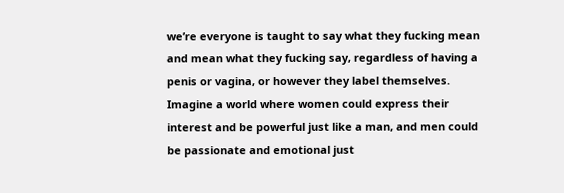we’re everyone is taught to say what they fucking mean and mean what they fucking say, regardless of having a penis or vagina, or however they label themselves. Imagine a world where women could express their interest and be powerful just like a man, and men could be passionate and emotional just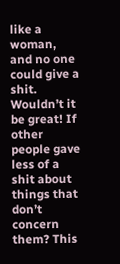like a woman, and no one could give a shit. Wouldn’t it be great! If other people gave less of a shit about things that don’t concern them? This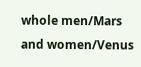whole men/Mars and women/Venus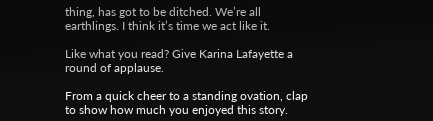thing, has got to be ditched. We’re all earthlings. I think it’s time we act like it.

Like what you read? Give Karina Lafayette a round of applause.

From a quick cheer to a standing ovation, clap to show how much you enjoyed this story.